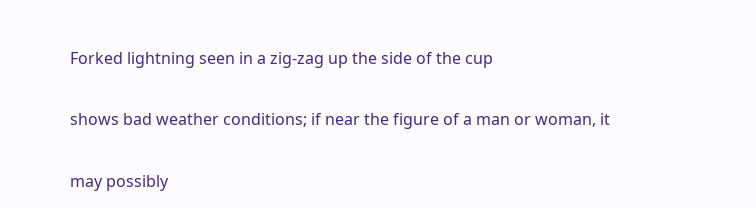Forked lightning seen in a zig-zag up the side of the cup

shows bad weather conditions; if near the figure of a man or woman, it

may possibly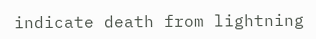indicate death from lightning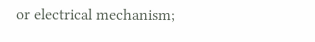or electrical mechanism;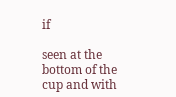if

seen at the bottom of the cup and with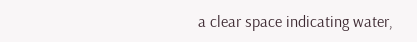a clear space indicating water,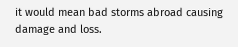it would mean bad storms abroad causing damage and loss.